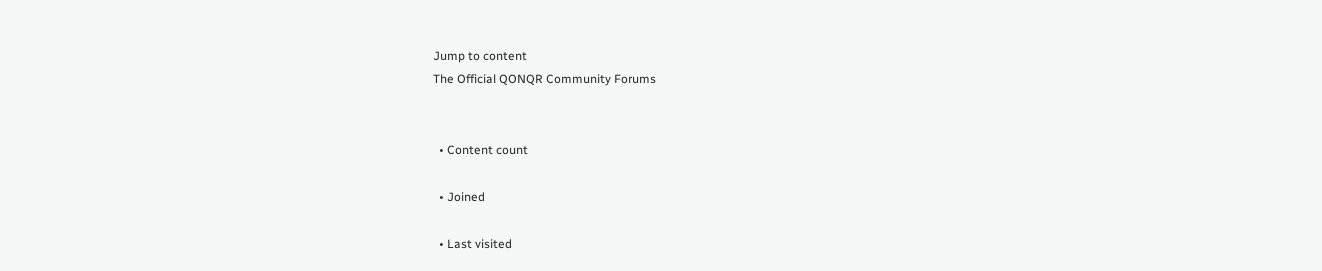Jump to content
The Official QONQR Community Forums


  • Content count

  • Joined

  • Last visited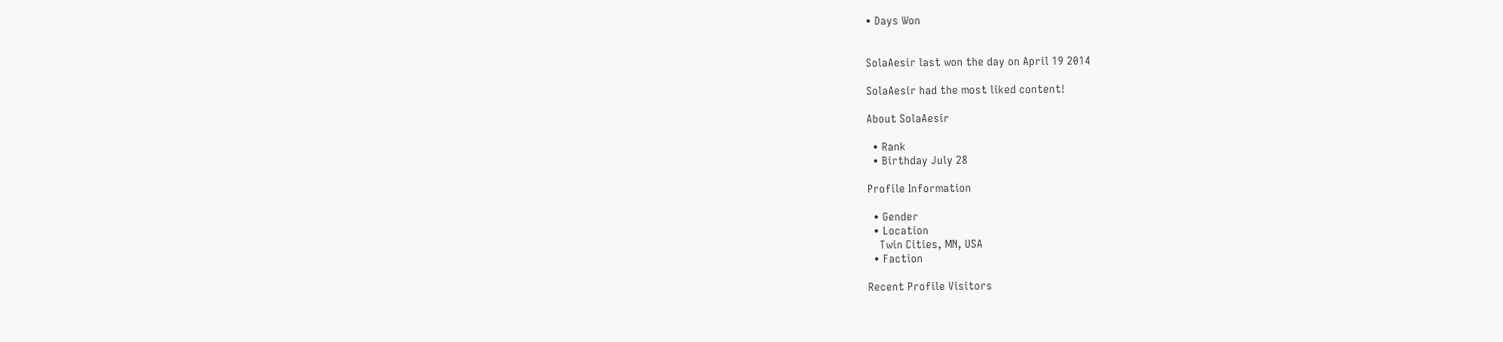• Days Won


SolaAesir last won the day on April 19 2014

SolaAesir had the most liked content!

About SolaAesir

  • Rank
  • Birthday July 28

Profile Information

  • Gender
  • Location
    Twin Cities, MN, USA
  • Faction

Recent Profile Visitors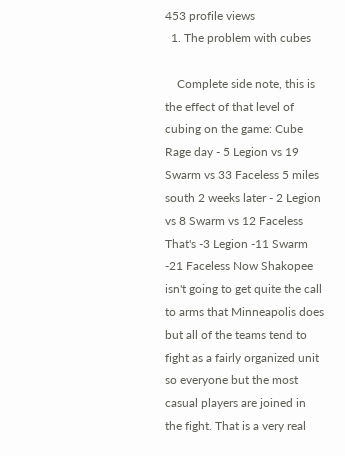453 profile views
  1. The problem with cubes

    Complete side note, this is the effect of that level of cubing on the game: Cube Rage day - 5 Legion vs 19 Swarm vs 33 Faceless 5 miles south 2 weeks later - 2 Legion vs 8 Swarm vs 12 Faceless That's -3 Legion -11 Swarm -21 Faceless Now Shakopee isn't going to get quite the call to arms that Minneapolis does but all of the teams tend to fight as a fairly organized unit so everyone but the most casual players are joined in the fight. That is a very real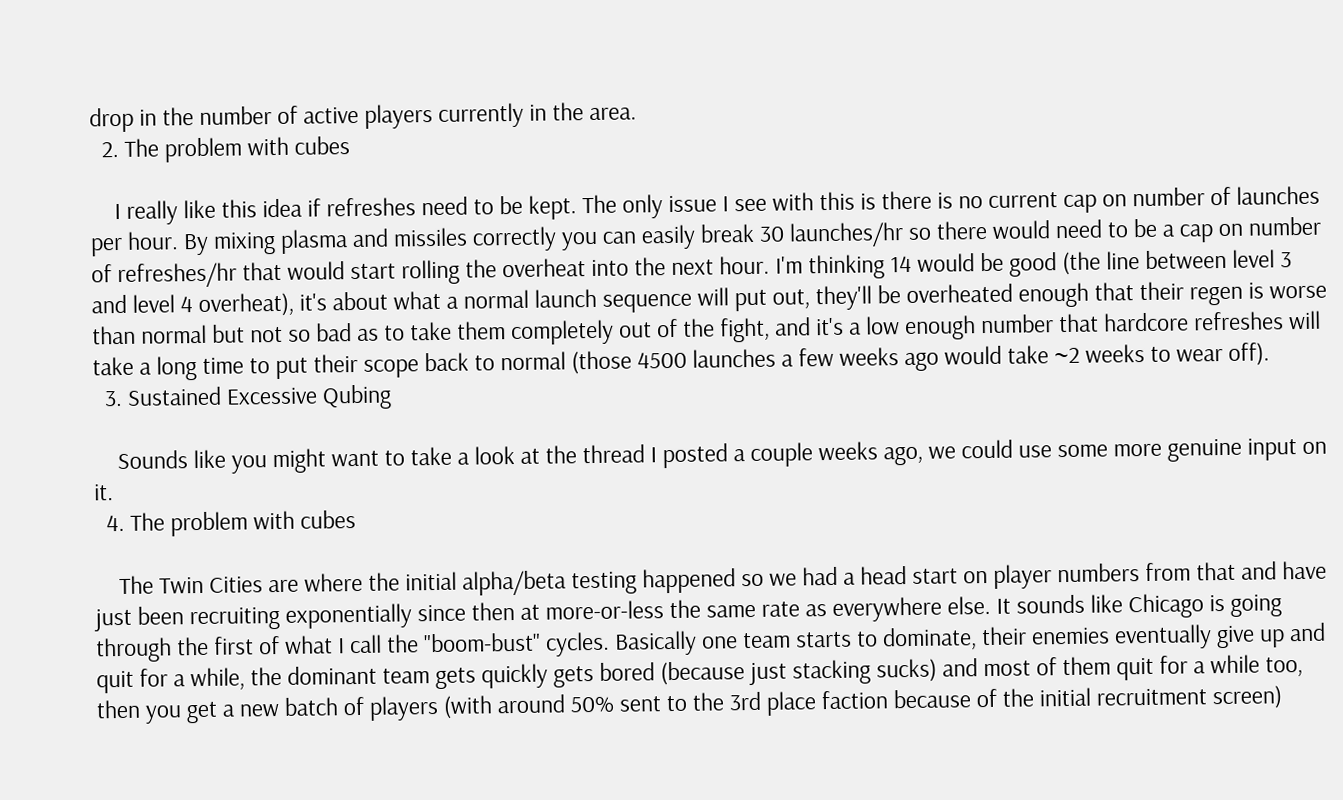drop in the number of active players currently in the area.
  2. The problem with cubes

    I really like this idea if refreshes need to be kept. The only issue I see with this is there is no current cap on number of launches per hour. By mixing plasma and missiles correctly you can easily break 30 launches/hr so there would need to be a cap on number of refreshes/hr that would start rolling the overheat into the next hour. I'm thinking 14 would be good (the line between level 3 and level 4 overheat), it's about what a normal launch sequence will put out, they'll be overheated enough that their regen is worse than normal but not so bad as to take them completely out of the fight, and it's a low enough number that hardcore refreshes will take a long time to put their scope back to normal (those 4500 launches a few weeks ago would take ~2 weeks to wear off).
  3. Sustained Excessive Qubing

    Sounds like you might want to take a look at the thread I posted a couple weeks ago, we could use some more genuine input on it.
  4. The problem with cubes

    The Twin Cities are where the initial alpha/beta testing happened so we had a head start on player numbers from that and have just been recruiting exponentially since then at more-or-less the same rate as everywhere else. It sounds like Chicago is going through the first of what I call the "boom-bust" cycles. Basically one team starts to dominate, their enemies eventually give up and quit for a while, the dominant team gets quickly gets bored (because just stacking sucks) and most of them quit for a while too, then you get a new batch of players (with around 50% sent to the 3rd place faction because of the initial recruitment screen)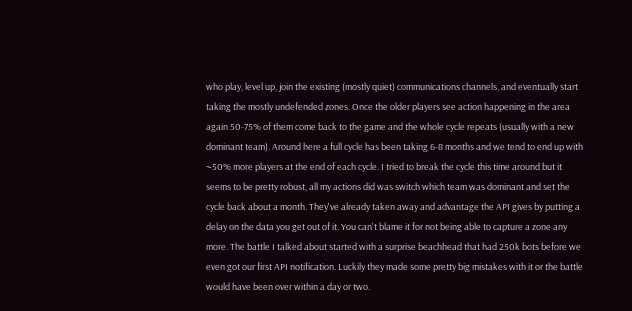who play, level up, join the existing (mostly quiet) communications channels, and eventually start taking the mostly undefended zones. Once the older players see action happening in the area again 50-75% of them come back to the game and the whole cycle repeats (usually with a new dominant team). Around here a full cycle has been taking 6-8 months and we tend to end up with ~50% more players at the end of each cycle. I tried to break the cycle this time around but it seems to be pretty robust, all my actions did was switch which team was dominant and set the cycle back about a month. They've already taken away and advantage the API gives by putting a delay on the data you get out of it. You can't blame it for not being able to capture a zone any more. The battle I talked about started with a surprise beachhead that had 250k bots before we even got our first API notification. Luckily they made some pretty big mistakes with it or the battle would have been over within a day or two.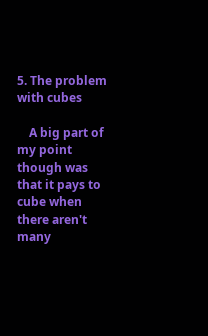5. The problem with cubes

    A big part of my point though was that it pays to cube when there aren't many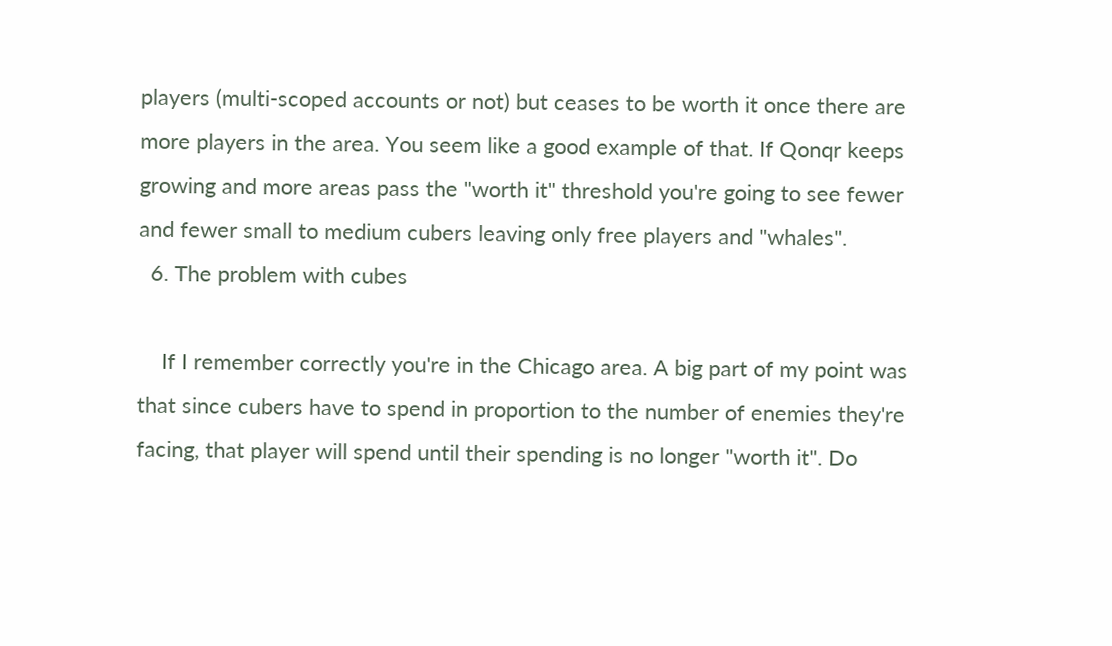players (multi-scoped accounts or not) but ceases to be worth it once there are more players in the area. You seem like a good example of that. If Qonqr keeps growing and more areas pass the "worth it" threshold you're going to see fewer and fewer small to medium cubers leaving only free players and "whales".
  6. The problem with cubes

    If I remember correctly you're in the Chicago area. A big part of my point was that since cubers have to spend in proportion to the number of enemies they're facing, that player will spend until their spending is no longer "worth it". Do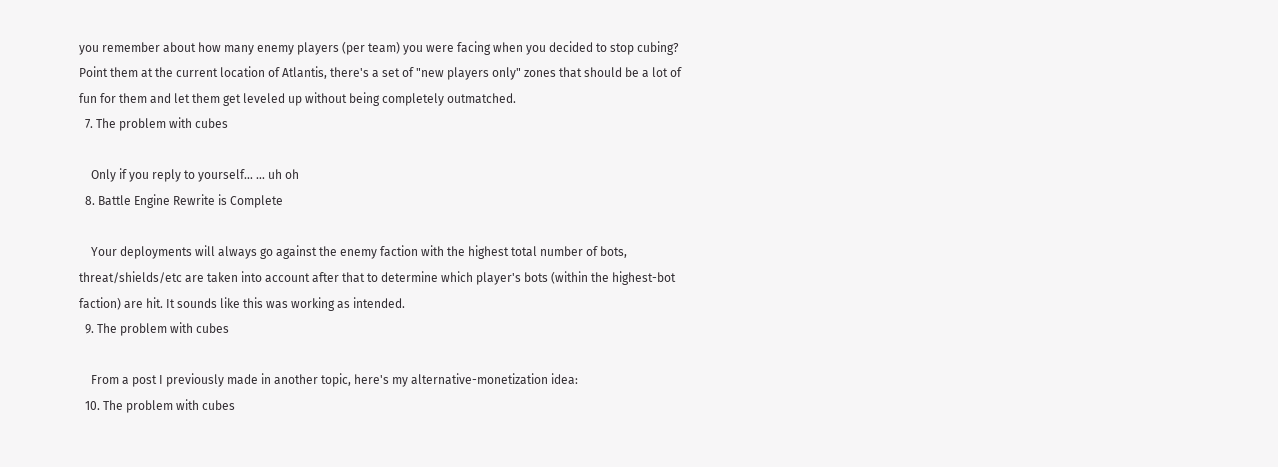you remember about how many enemy players (per team) you were facing when you decided to stop cubing? Point them at the current location of Atlantis, there's a set of "new players only" zones that should be a lot of fun for them and let them get leveled up without being completely outmatched.
  7. The problem with cubes

    Only if you reply to yourself... ... uh oh
  8. Battle Engine Rewrite is Complete

    Your deployments will always go against the enemy faction with the highest total number of bots, threat/shields/etc are taken into account after that to determine which player's bots (within the highest-bot faction) are hit. It sounds like this was working as intended.
  9. The problem with cubes

    From a post I previously made in another topic, here's my alternative-monetization idea:
  10. The problem with cubes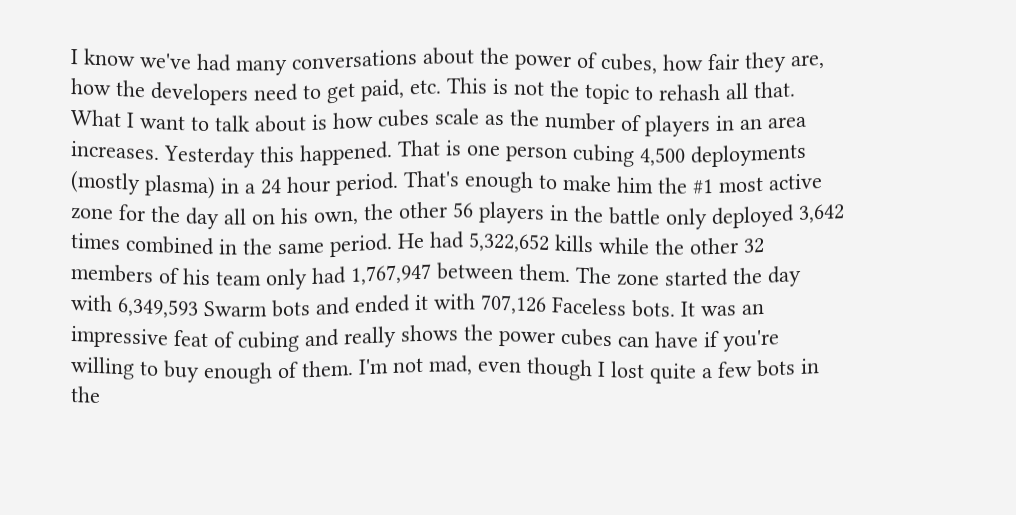I know we've had many conversations about the power of cubes, how fair they are, how the developers need to get paid, etc. This is not the topic to rehash all that. What I want to talk about is how cubes scale as the number of players in an area increases. Yesterday this happened. That is one person cubing 4,500 deployments (mostly plasma) in a 24 hour period. That's enough to make him the #1 most active zone for the day all on his own, the other 56 players in the battle only deployed 3,642 times combined in the same period. He had 5,322,652 kills while the other 32 members of his team only had 1,767,947 between them. The zone started the day with 6,349,593 Swarm bots and ended it with 707,126 Faceless bots. It was an impressive feat of cubing and really shows the power cubes can have if you're willing to buy enough of them. I'm not mad, even though I lost quite a few bots in the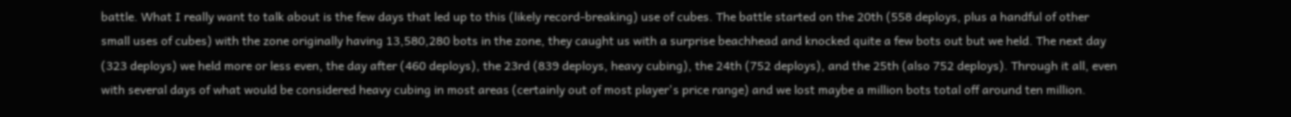battle. What I really want to talk about is the few days that led up to this (likely record-breaking) use of cubes. The battle started on the 20th (558 deploys, plus a handful of other small uses of cubes) with the zone originally having 13,580,280 bots in the zone, they caught us with a surprise beachhead and knocked quite a few bots out but we held. The next day (323 deploys) we held more or less even, the day after (460 deploys), the 23rd (839 deploys, heavy cubing), the 24th (752 deploys), and the 25th (also 752 deploys). Through it all, even with several days of what would be considered heavy cubing in most areas (certainly out of most player's price range) and we lost maybe a million bots total off around ten million.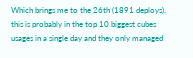Which brings me to the 26th (1891 deploys), this is probably in the top 10 biggest cubes usages in a single day and they only managed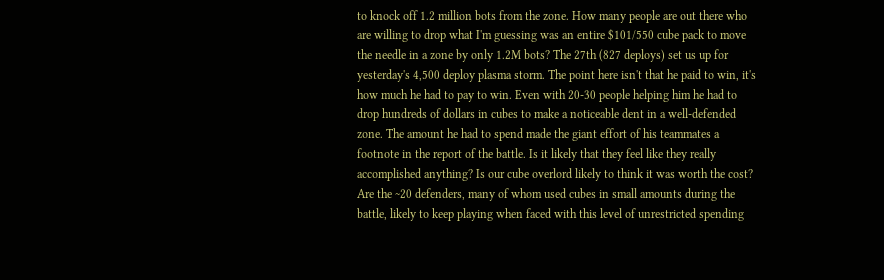to knock off 1.2 million bots from the zone. How many people are out there who are willing to drop what I'm guessing was an entire $101/550 cube pack to move the needle in a zone by only 1.2M bots? The 27th (827 deploys) set us up for yesterday's 4,500 deploy plasma storm. The point here isn't that he paid to win, it's how much he had to pay to win. Even with 20-30 people helping him he had to drop hundreds of dollars in cubes to make a noticeable dent in a well-defended zone. The amount he had to spend made the giant effort of his teammates a footnote in the report of the battle. Is it likely that they feel like they really accomplished anything? Is our cube overlord likely to think it was worth the cost? Are the ~20 defenders, many of whom used cubes in small amounts during the battle, likely to keep playing when faced with this level of unrestricted spending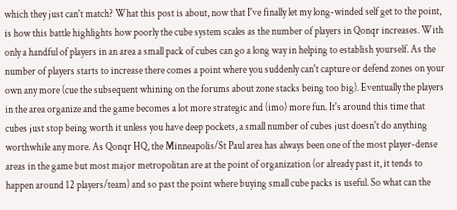which they just can't match? What this post is about, now that I've finally let my long-winded self get to the point, is how this battle highlights how poorly the cube system scales as the number of players in Qonqr increases. With only a handful of players in an area a small pack of cubes can go a long way in helping to establish yourself. As the number of players starts to increase there comes a point where you suddenly can't capture or defend zones on your own any more (cue the subsequent whining on the forums about zone stacks being too big). Eventually the players in the area organize and the game becomes a lot more strategic and (imo) more fun. It's around this time that cubes just stop being worth it unless you have deep pockets, a small number of cubes just doesn't do anything worthwhile any more. As Qonqr HQ, the Minneapolis/St Paul area has always been one of the most player-dense areas in the game but most major metropolitan are at the point of organization (or already past it, it tends to happen around 12 players/team) and so past the point where buying small cube packs is useful. So what can the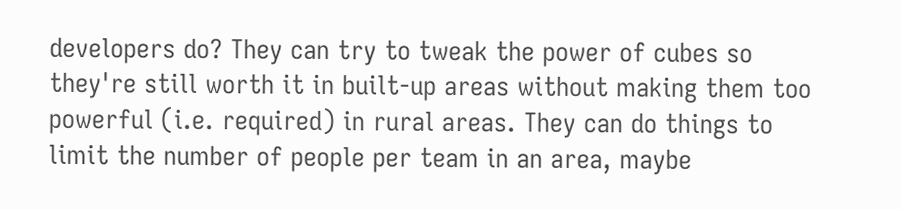developers do? They can try to tweak the power of cubes so they're still worth it in built-up areas without making them too powerful (i.e. required) in rural areas. They can do things to limit the number of people per team in an area, maybe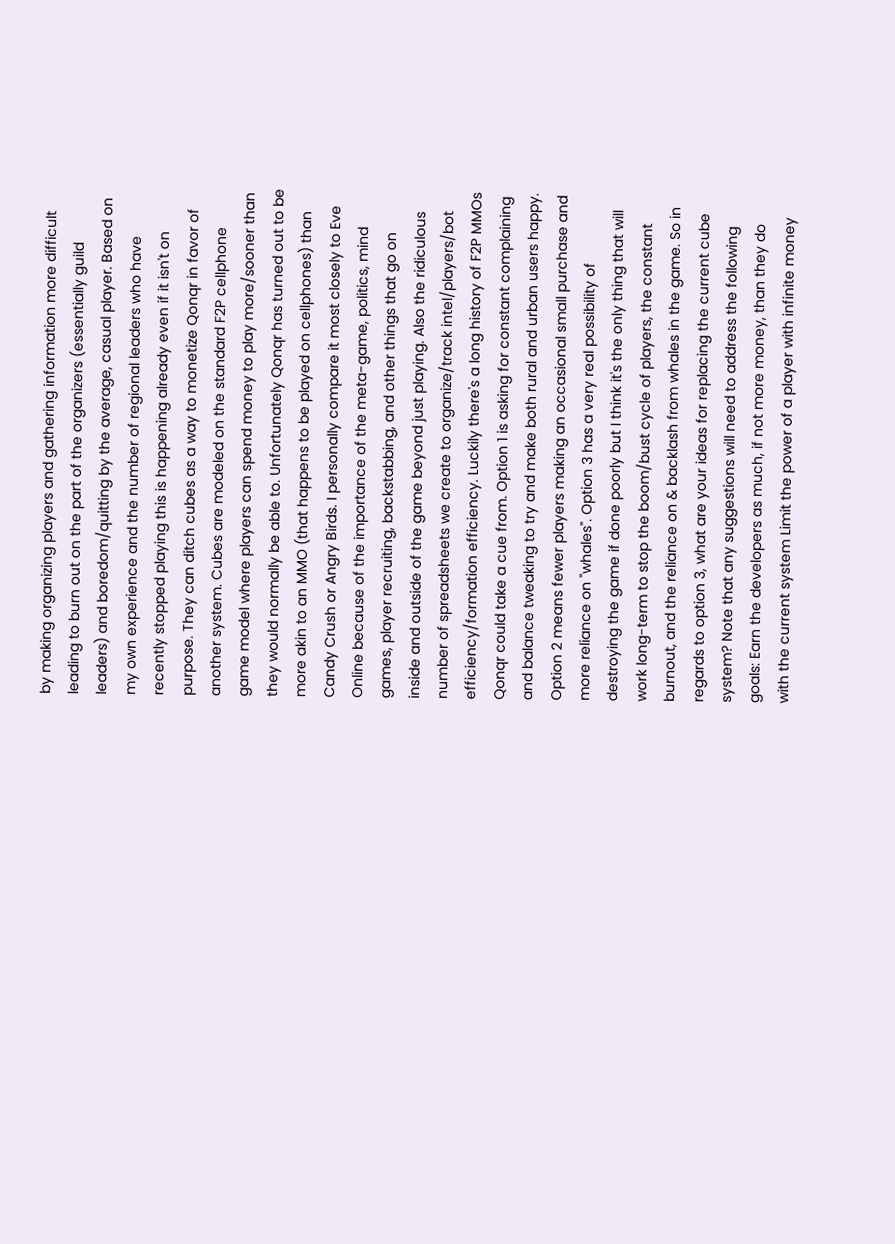by making organizing players and gathering information more difficult leading to burn out on the part of the organizers (essentially guild leaders) and boredom/quitting by the average, casual player. Based on my own experience and the number of regional leaders who have recently stopped playing this is happening already even if it isn't on purpose. They can ditch cubes as a way to monetize Qonqr in favor of another system. Cubes are modeled on the standard F2P cellphone game model where players can spend money to play more/sooner than they would normally be able to. Unfortunately Qonqr has turned out to be more akin to an MMO (that happens to be played on cellphones) than Candy Crush or Angry Birds. I personally compare it most closely to Eve Online because of the importance of the meta-game, politics, mind games, player recruiting, backstabbing, and other things that go on inside and outside of the game beyond just playing. Also the ridiculous number of spreadsheets we create to organize/track intel/players/bot efficiency/formation efficiency. Luckily there's a long history of F2P MMOs Qonqr could take a cue from. Option 1 is asking for constant complaining and balance tweaking to try and make both rural and urban users happy. Option 2 means fewer players making an occasional small purchase and more reliance on "whales". Option 3 has a very real possibility of destroying the game if done poorly but I think it's the only thing that will work long-term to stop the boom/bust cycle of players, the constant burnout, and the reliance on & backlash from whales in the game. So in regards to option 3, what are your ideas for replacing the current cube system? Note that any suggestions will need to address the following goals: Earn the developers as much, if not more money, than they do with the current system Limit the power of a player with infinite money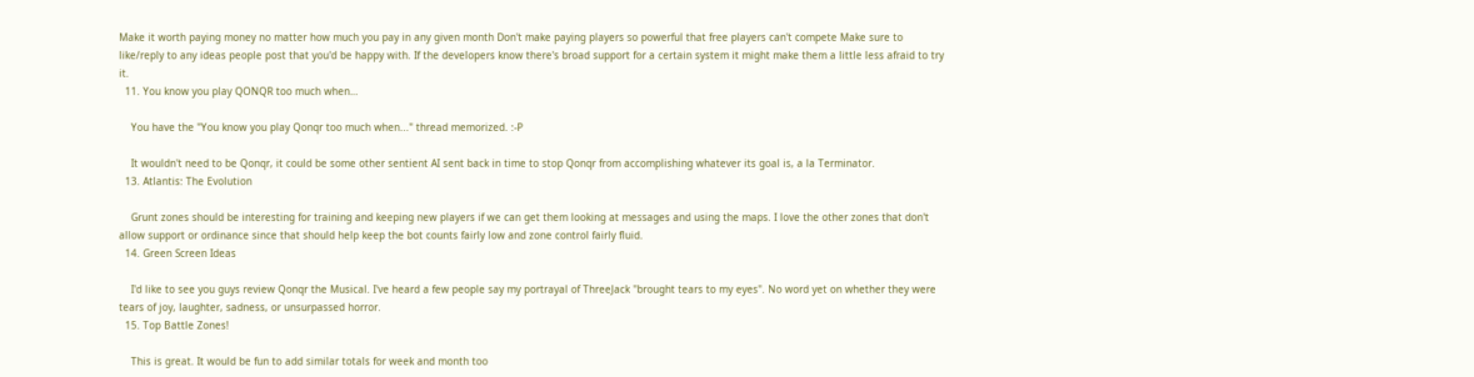Make it worth paying money no matter how much you pay in any given month Don't make paying players so powerful that free players can't compete Make sure to like/reply to any ideas people post that you'd be happy with. If the developers know there's broad support for a certain system it might make them a little less afraid to try it.
  11. You know you play QONQR too much when…

    You have the "You know you play Qonqr too much when..." thread memorized. :-P

    It wouldn't need to be Qonqr, it could be some other sentient AI sent back in time to stop Qonqr from accomplishing whatever its goal is, a la Terminator.
  13. Atlantis: The Evolution

    Grunt zones should be interesting for training and keeping new players if we can get them looking at messages and using the maps. I love the other zones that don't allow support or ordinance since that should help keep the bot counts fairly low and zone control fairly fluid.
  14. Green Screen Ideas

    I'd like to see you guys review Qonqr the Musical. I've heard a few people say my portrayal of ThreeJack "brought tears to my eyes". No word yet on whether they were tears of joy, laughter, sadness, or unsurpassed horror.
  15. Top Battle Zones!

    This is great. It would be fun to add similar totals for week and month too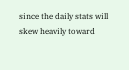since the daily stats will skew heavily toward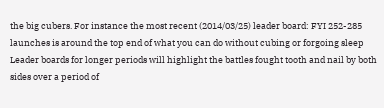the big cubers. For instance the most recent (2014/03/25) leader board: FYI 252-285 launches is around the top end of what you can do without cubing or forgoing sleep Leader boards for longer periods will highlight the battles fought tooth and nail by both sides over a period of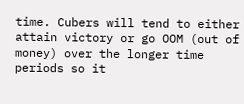time. Cubers will tend to either attain victory or go OOM (out of money) over the longer time periods so it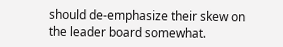should de-emphasize their skew on the leader board somewhat.